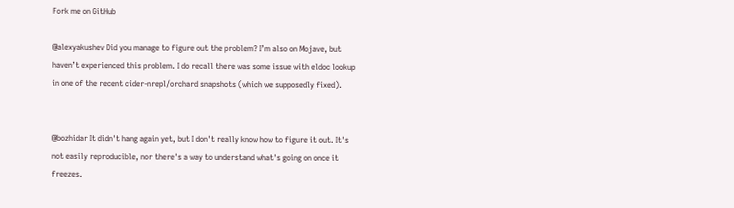Fork me on GitHub

@alexyakushev Did you manage to figure out the problem? I’m also on Mojave, but haven’t experienced this problem. I do recall there was some issue with eldoc lookup in one of the recent cider-nrepl/orchard snapshots (which we supposedly fixed).


@bozhidar It didn't hang again yet, but I don't really know how to figure it out. It's not easily reproducible, nor there's a way to understand what's going on once it freezes.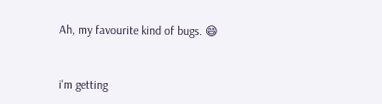Ah, my favourite kind of bugs. 😄


i'm getting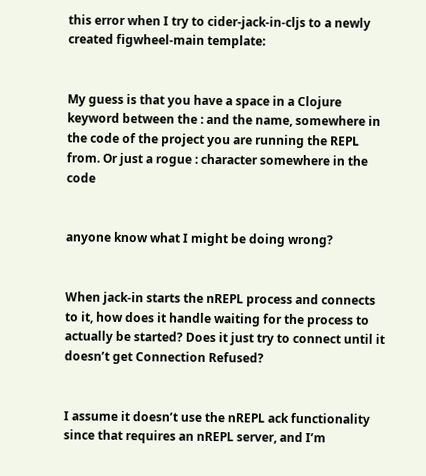this error when I try to cider-jack-in-cljs to a newly created figwheel-main template:


My guess is that you have a space in a Clojure keyword between the : and the name, somewhere in the code of the project you are running the REPL from. Or just a rogue : character somewhere in the code


anyone know what I might be doing wrong?


When jack-in starts the nREPL process and connects to it, how does it handle waiting for the process to actually be started? Does it just try to connect until it doesn’t get Connection Refused?


I assume it doesn’t use the nREPL ack functionality since that requires an nREPL server, and I’m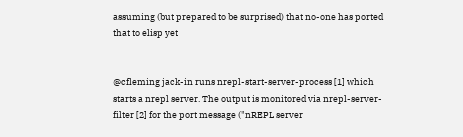assuming (but prepared to be surprised) that no-one has ported that to elisp yet


@cfleming jack-in runs nrepl-start-server-process [1] which starts a nrepl server. The output is monitored via nrepl-server-filter [2] for the port message ("nREPL server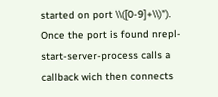started on port \\([0-9]+\\)"). Once the port is found nrepl-start-server-process calls a callback wich then connects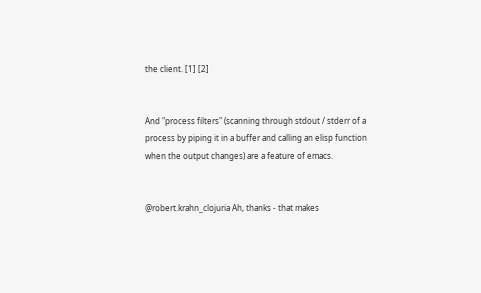the client. [1] [2]


And "process filters" (scanning through stdout / stderr of a process by piping it in a buffer and calling an elisp function when the output changes) are a feature of emacs.


@robert.krahn_clojuria Ah, thanks - that makes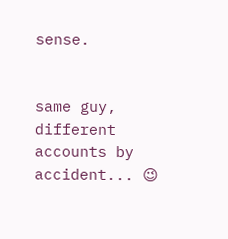sense.


same guy, different accounts by accident... 😉